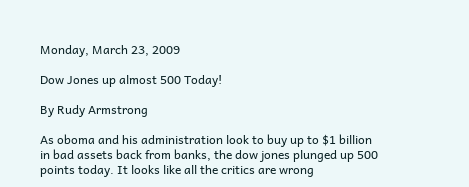Monday, March 23, 2009

Dow Jones up almost 500 Today!

By Rudy Armstrong

As oboma and his administration look to buy up to $1 billion in bad assets back from banks, the dow jones plunged up 500 points today. It looks like all the critics are wrong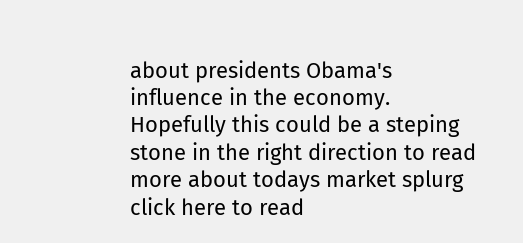about presidents Obama's influence in the economy. Hopefully this could be a steping stone in the right direction to read more about todays market splurg click here to read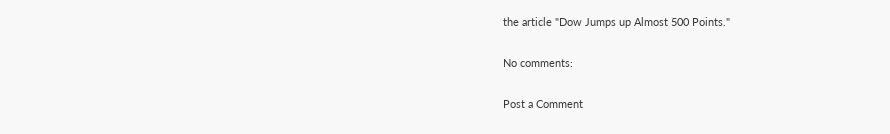the article "Dow Jumps up Almost 500 Points."

No comments:

Post a Comment